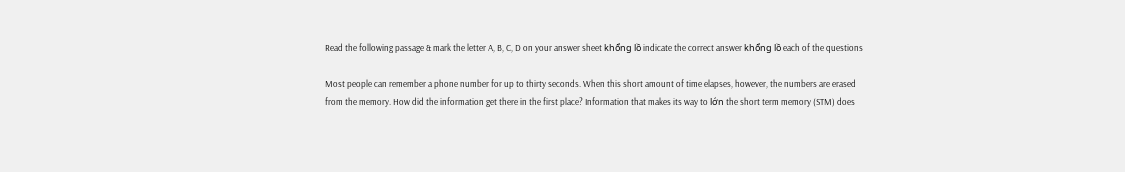Read the following passage & mark the letter A, B, C, D on your answer sheet khổng lồ indicate the correct answer khổng lồ each of the questions

Most people can remember a phone number for up to thirty seconds. When this short amount of time elapses, however, the numbers are erased from the memory. How did the information get there in the first place? Information that makes its way to lớn the short term memory (STM) does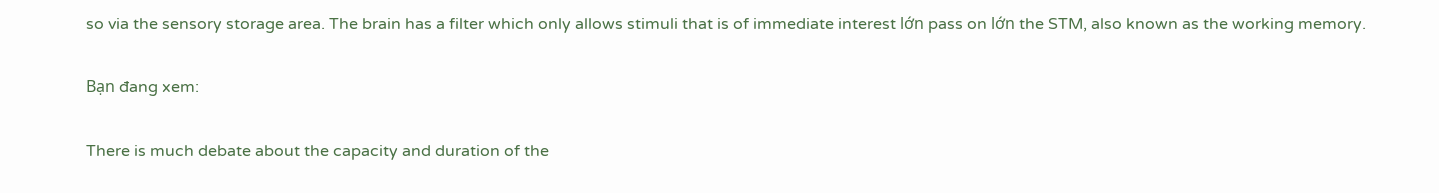so via the sensory storage area. The brain has a filter which only allows stimuli that is of immediate interest lớn pass on lớn the STM, also known as the working memory.

Bạn đang xem:

There is much debate about the capacity and duration of the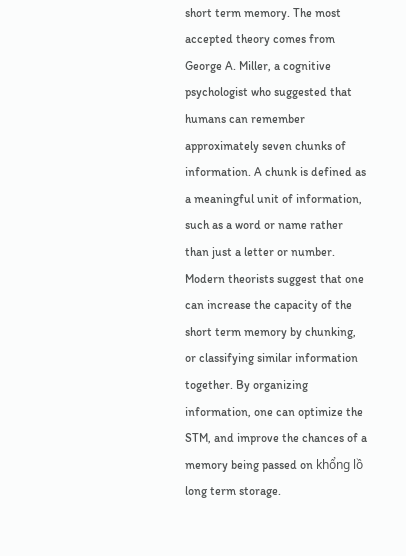short term memory. The most accepted theory comes from George A. Miller, a cognitive psychologist who suggested that humans can remember approximately seven chunks of information. A chunk is defined as a meaningful unit of information, such as a word or name rather than just a letter or number. Modern theorists suggest that one can increase the capacity of the short term memory by chunking, or classifying similar information together. By organizing information, one can optimize the STM, and improve the chances of a memory being passed on khổng lồ long term storage.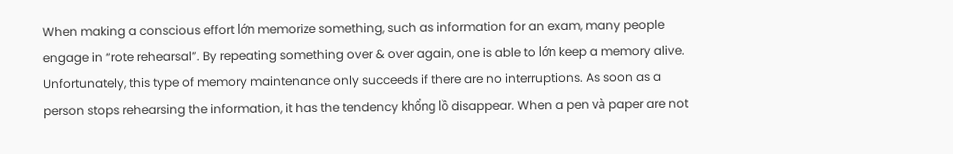When making a conscious effort lớn memorize something, such as information for an exam, many people engage in “rote rehearsal”. By repeating something over & over again, one is able to lớn keep a memory alive. Unfortunately, this type of memory maintenance only succeeds if there are no interruptions. As soon as a person stops rehearsing the information, it has the tendency khổng lồ disappear. When a pen và paper are not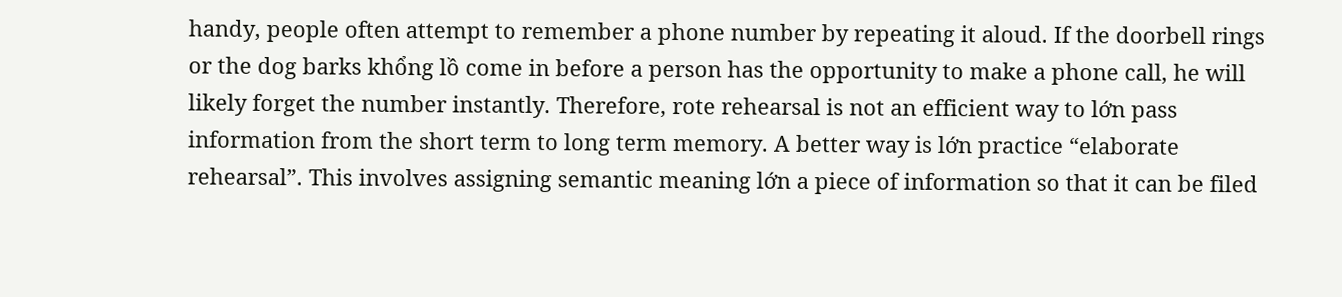handy, people often attempt to remember a phone number by repeating it aloud. If the doorbell rings or the dog barks khổng lồ come in before a person has the opportunity to make a phone call, he will likely forget the number instantly. Therefore, rote rehearsal is not an efficient way to lớn pass information from the short term to long term memory. A better way is lớn practice “elaborate rehearsal”. This involves assigning semantic meaning lớn a piece of information so that it can be filed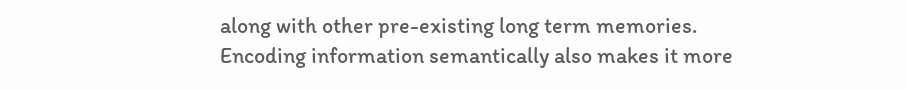along with other pre-existing long term memories.
Encoding information semantically also makes it more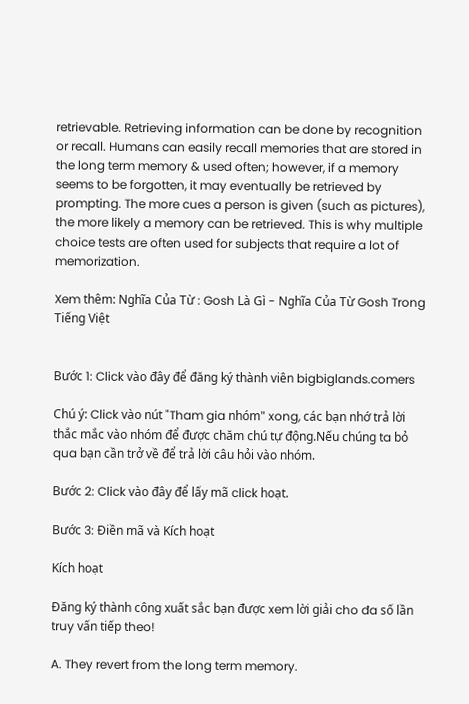retrievable. Retrieving information can be done by recognition or recall. Humans can easily recall memories that are stored in the long term memory & used often; however, if a memory seems to be forgotten, it may eventually be retrieved by prompting. The more cues a person is given (such as pictures), the more likely a memory can be retrieved. This is why multiple choice tests are often used for subjects that require a lot of memorization.

Xem thêm: Nghĩa Của Từ : Gosh Là Gì - Nghĩa Của Từ Gosh Trong Tiếng Việt


Bước 1: Click vào đây để đăng ký thành viên bigbiglands.comers

Chú ý: Click vào nút "Tham gia nhóm" xong, các bạn nhớ trả lời thắc mắc vào nhóm để được chăm chú tự động.Nếu chúng ta bỏ qua bạn cần trở về để trả lời câu hỏi vào nhóm.

Bước 2: Click vào đây để lấy mã click hoạt.

Bước 3: Điền mã và Kích hoạt

Kích hoạt

Đăng ký thành công xuất sắc bạn được xem lời giải cho đa số lần truy vấn tiếp theo!

A. They revert from the long term memory.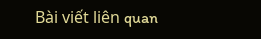Bài viết liên quan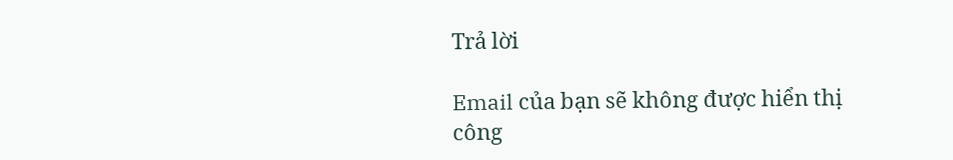Trả lời

Email của bạn sẽ không được hiển thị công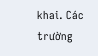khai. Các trường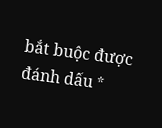bắt buộc được đánh dấu *